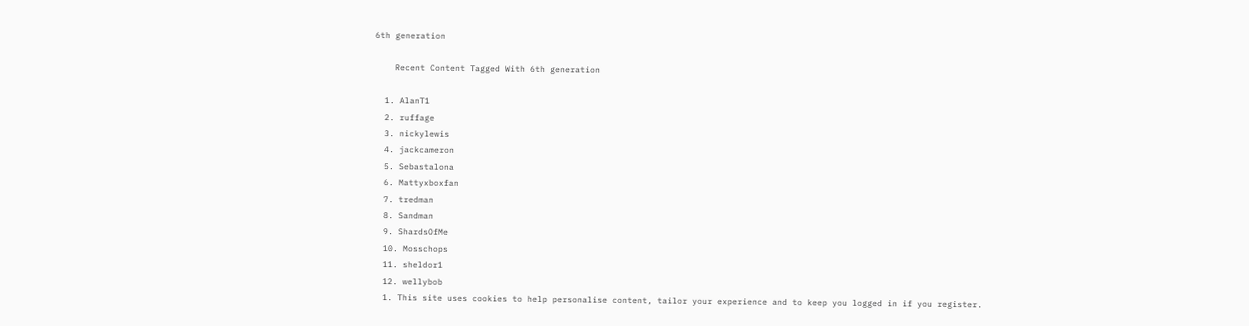6th generation

    Recent Content Tagged With 6th generation

  1. AlanT1
  2. ruffage
  3. nickylewis
  4. jackcameron
  5. Sebastalona
  6. Mattyxboxfan
  7. tredman
  8. Sandman
  9. ShardsOfMe
  10. Mosschops
  11. sheldor1
  12. wellybob
  1. This site uses cookies to help personalise content, tailor your experience and to keep you logged in if you register.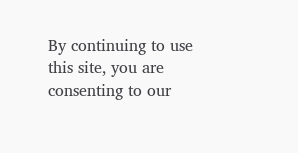By continuing to use this site, you are consenting to our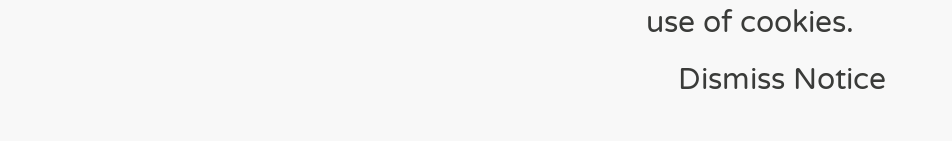use of cookies.
    Dismiss Notice